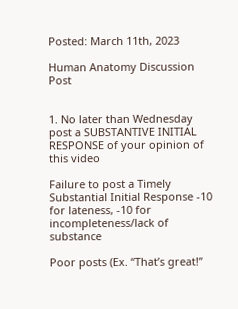Posted: March 11th, 2023

Human Anatomy Discussion Post


1. No later than Wednesday post a SUBSTANTIVE INITIAL RESPONSE of your opinion of this video

Failure to post a Timely Substantial Initial Response -10 for lateness, -10 for incompleteness/lack of substance

Poor posts (Ex. “That’s great!”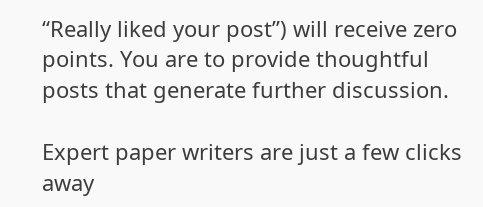“Really liked your post”) will receive zero points. You are to provide thoughtful posts that generate further discussion.

Expert paper writers are just a few clicks away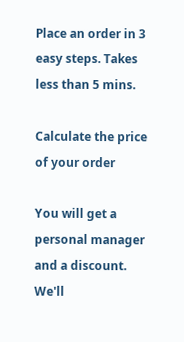Place an order in 3 easy steps. Takes less than 5 mins.

Calculate the price of your order

You will get a personal manager and a discount.
We'll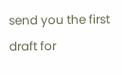send you the first draft for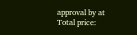approval by at
Total price: